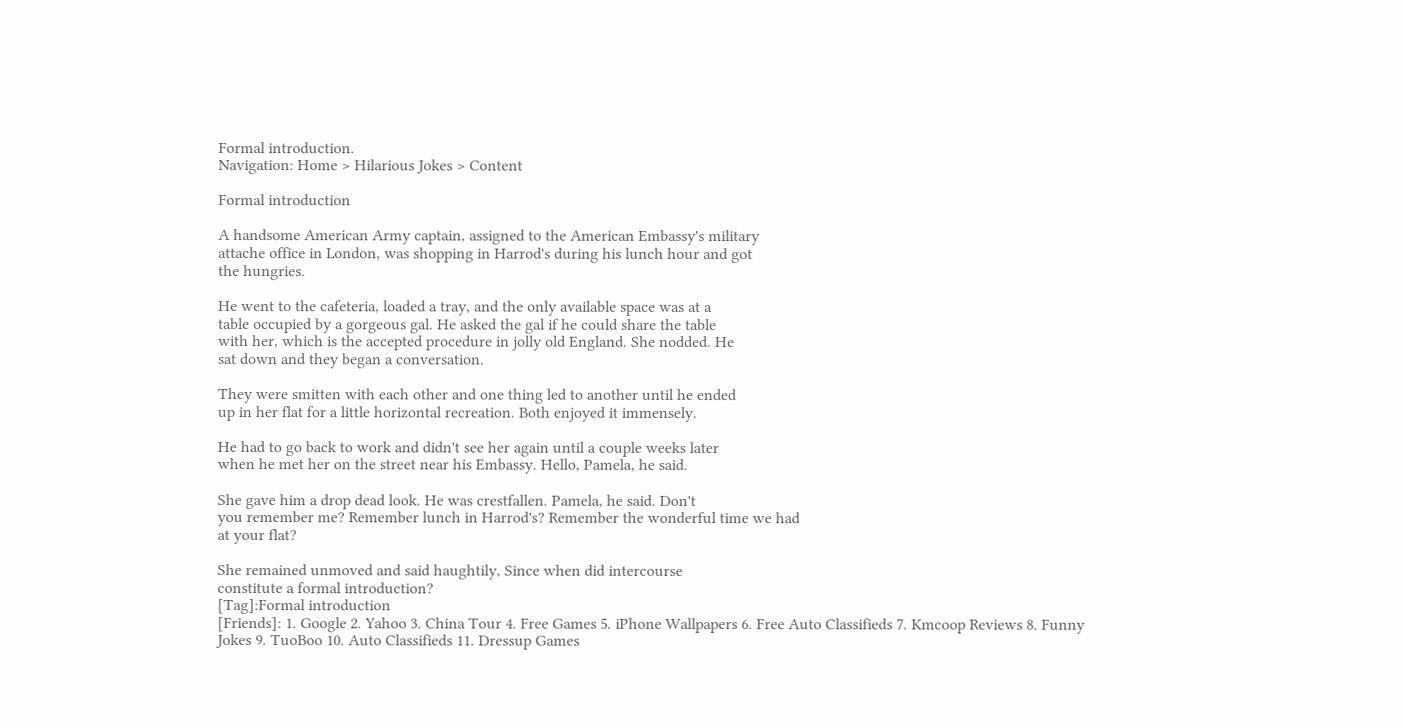Formal introduction.
Navigation: Home > Hilarious Jokes > Content

Formal introduction

A handsome American Army captain, assigned to the American Embassy's military
attache office in London, was shopping in Harrod's during his lunch hour and got
the hungries.

He went to the cafeteria, loaded a tray, and the only available space was at a
table occupied by a gorgeous gal. He asked the gal if he could share the table
with her, which is the accepted procedure in jolly old England. She nodded. He
sat down and they began a conversation.

They were smitten with each other and one thing led to another until he ended
up in her flat for a little horizontal recreation. Both enjoyed it immensely.

He had to go back to work and didn't see her again until a couple weeks later
when he met her on the street near his Embassy. Hello, Pamela, he said.

She gave him a drop dead look. He was crestfallen. Pamela, he said. Don't
you remember me? Remember lunch in Harrod's? Remember the wonderful time we had
at your flat?

She remained unmoved and said haughtily, Since when did intercourse
constitute a formal introduction?
[Tag]:Formal introduction
[Friends]: 1. Google 2. Yahoo 3. China Tour 4. Free Games 5. iPhone Wallpapers 6. Free Auto Classifieds 7. Kmcoop Reviews 8. Funny Jokes 9. TuoBoo 10. Auto Classifieds 11. Dressup Games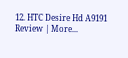12. HTC Desire Hd A9191 Review | More...